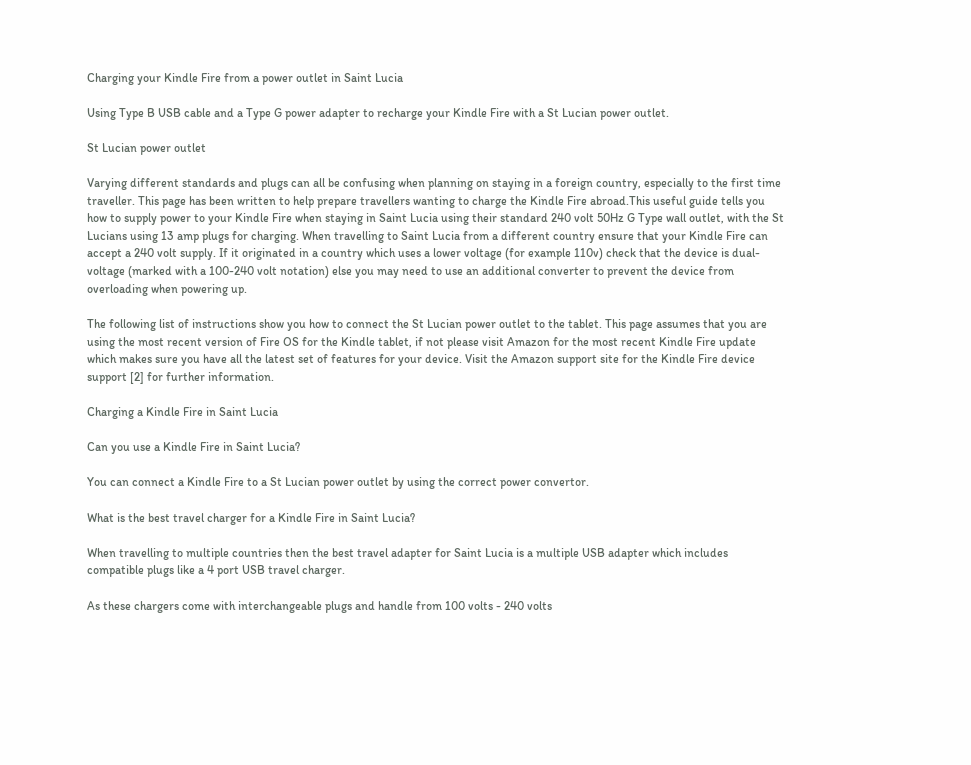Charging your Kindle Fire from a power outlet in Saint Lucia

Using Type B USB cable and a Type G power adapter to recharge your Kindle Fire with a St Lucian power outlet.

St Lucian power outlet

Varying different standards and plugs can all be confusing when planning on staying in a foreign country, especially to the first time traveller. This page has been written to help prepare travellers wanting to charge the Kindle Fire abroad.This useful guide tells you how to supply power to your Kindle Fire when staying in Saint Lucia using their standard 240 volt 50Hz G Type wall outlet, with the St Lucians using 13 amp plugs for charging. When travelling to Saint Lucia from a different country ensure that your Kindle Fire can accept a 240 volt supply. If it originated in a country which uses a lower voltage (for example 110v) check that the device is dual-voltage (marked with a 100-240 volt notation) else you may need to use an additional converter to prevent the device from overloading when powering up.

The following list of instructions show you how to connect the St Lucian power outlet to the tablet. This page assumes that you are using the most recent version of Fire OS for the Kindle tablet, if not please visit Amazon for the most recent Kindle Fire update which makes sure you have all the latest set of features for your device. Visit the Amazon support site for the Kindle Fire device support [2] for further information.

Charging a Kindle Fire in Saint Lucia

Can you use a Kindle Fire in Saint Lucia?

You can connect a Kindle Fire to a St Lucian power outlet by using the correct power convertor.

What is the best travel charger for a Kindle Fire in Saint Lucia?

When travelling to multiple countries then the best travel adapter for Saint Lucia is a multiple USB adapter which includes compatible plugs like a 4 port USB travel charger.

As these chargers come with interchangeable plugs and handle from 100 volts - 240 volts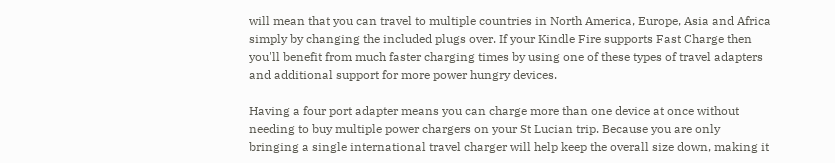will mean that you can travel to multiple countries in North America, Europe, Asia and Africa simply by changing the included plugs over. If your Kindle Fire supports Fast Charge then you'll benefit from much faster charging times by using one of these types of travel adapters and additional support for more power hungry devices.

Having a four port adapter means you can charge more than one device at once without needing to buy multiple power chargers on your St Lucian trip. Because you are only bringing a single international travel charger will help keep the overall size down, making it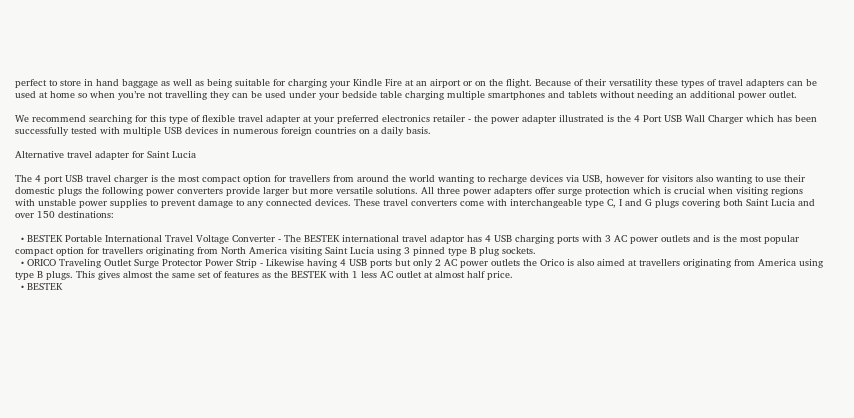perfect to store in hand baggage as well as being suitable for charging your Kindle Fire at an airport or on the flight. Because of their versatility these types of travel adapters can be used at home so when you’re not travelling they can be used under your bedside table charging multiple smartphones and tablets without needing an additional power outlet.

We recommend searching for this type of flexible travel adapter at your preferred electronics retailer - the power adapter illustrated is the 4 Port USB Wall Charger which has been successfully tested with multiple USB devices in numerous foreign countries on a daily basis.

Alternative travel adapter for Saint Lucia

The 4 port USB travel charger is the most compact option for travellers from around the world wanting to recharge devices via USB, however for visitors also wanting to use their domestic plugs the following power converters provide larger but more versatile solutions. All three power adapters offer surge protection which is crucial when visiting regions with unstable power supplies to prevent damage to any connected devices. These travel converters come with interchangeable type C, I and G plugs covering both Saint Lucia and over 150 destinations:

  • BESTEK Portable International Travel Voltage Converter - The BESTEK international travel adaptor has 4 USB charging ports with 3 AC power outlets and is the most popular compact option for travellers originating from North America visiting Saint Lucia using 3 pinned type B plug sockets.
  • ORICO Traveling Outlet Surge Protector Power Strip - Likewise having 4 USB ports but only 2 AC power outlets the Orico is also aimed at travellers originating from America using type B plugs. This gives almost the same set of features as the BESTEK with 1 less AC outlet at almost half price.
  • BESTEK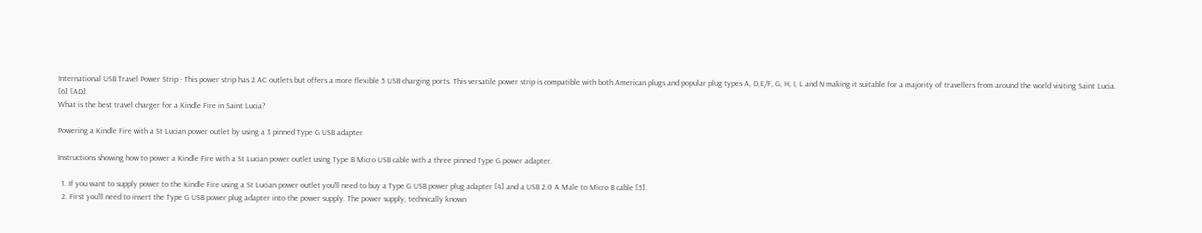International USB Travel Power Strip - This power strip has 2 AC outlets but offers a more flexible 5 USB charging ports. This versatile power strip is compatible with both American plugs and popular plug types A, D,E/F, G, H, I, L and N making it suitable for a majority of travellers from around the world visiting Saint Lucia. [6] [AD]
What is the best travel charger for a Kindle Fire in Saint Lucia?

Powering a Kindle Fire with a St Lucian power outlet by using a 3 pinned Type G USB adapter

Instructions showing how to power a Kindle Fire with a St Lucian power outlet using Type B Micro USB cable with a three pinned Type G power adapter.

  1. If you want to supply power to the Kindle Fire using a St Lucian power outlet you'll need to buy a Type G USB power plug adapter [4] and a USB 2.0 A Male to Micro B cable [5].
  2. First you'll need to insert the Type G USB power plug adapter into the power supply. The power supply, technically known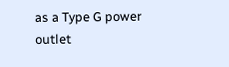as a Type G power outlet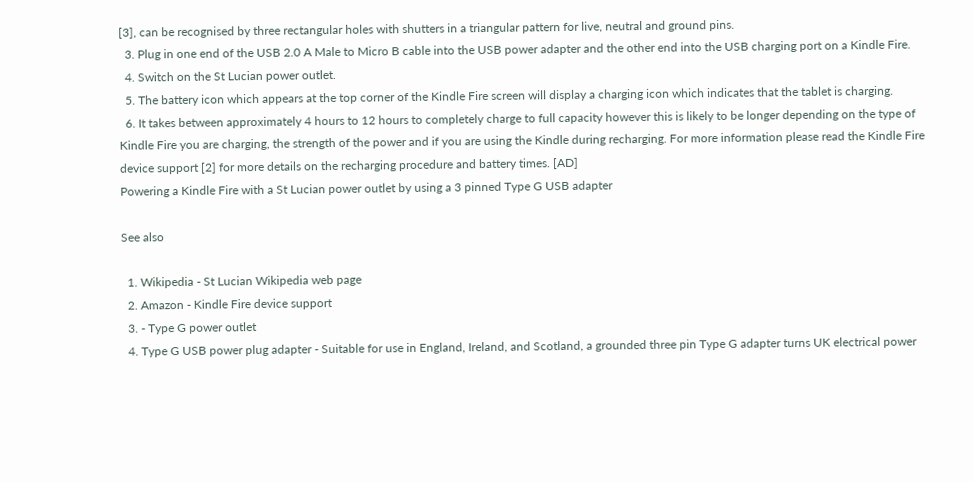[3], can be recognised by three rectangular holes with shutters in a triangular pattern for live, neutral and ground pins.
  3. Plug in one end of the USB 2.0 A Male to Micro B cable into the USB power adapter and the other end into the USB charging port on a Kindle Fire.
  4. Switch on the St Lucian power outlet.
  5. The battery icon which appears at the top corner of the Kindle Fire screen will display a charging icon which indicates that the tablet is charging.
  6. It takes between approximately 4 hours to 12 hours to completely charge to full capacity however this is likely to be longer depending on the type of Kindle Fire you are charging, the strength of the power and if you are using the Kindle during recharging. For more information please read the Kindle Fire device support [2] for more details on the recharging procedure and battery times. [AD]
Powering a Kindle Fire with a St Lucian power outlet by using a 3 pinned Type G USB adapter

See also

  1. Wikipedia - St Lucian Wikipedia web page
  2. Amazon - Kindle Fire device support
  3. - Type G power outlet
  4. Type G USB power plug adapter - Suitable for use in England, Ireland, and Scotland, a grounded three pin Type G adapter turns UK electrical power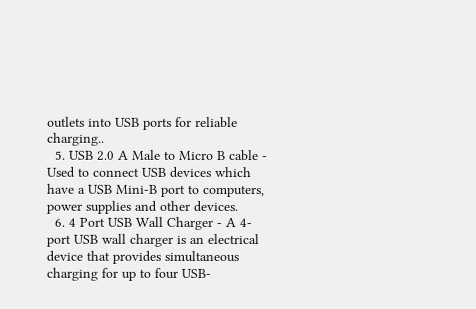outlets into USB ports for reliable charging..
  5. USB 2.0 A Male to Micro B cable - Used to connect USB devices which have a USB Mini-B port to computers, power supplies and other devices.
  6. 4 Port USB Wall Charger - A 4-port USB wall charger is an electrical device that provides simultaneous charging for up to four USB-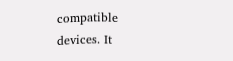compatible devices. It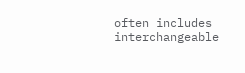often includes interchangeable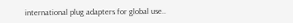international plug adapters for global use..